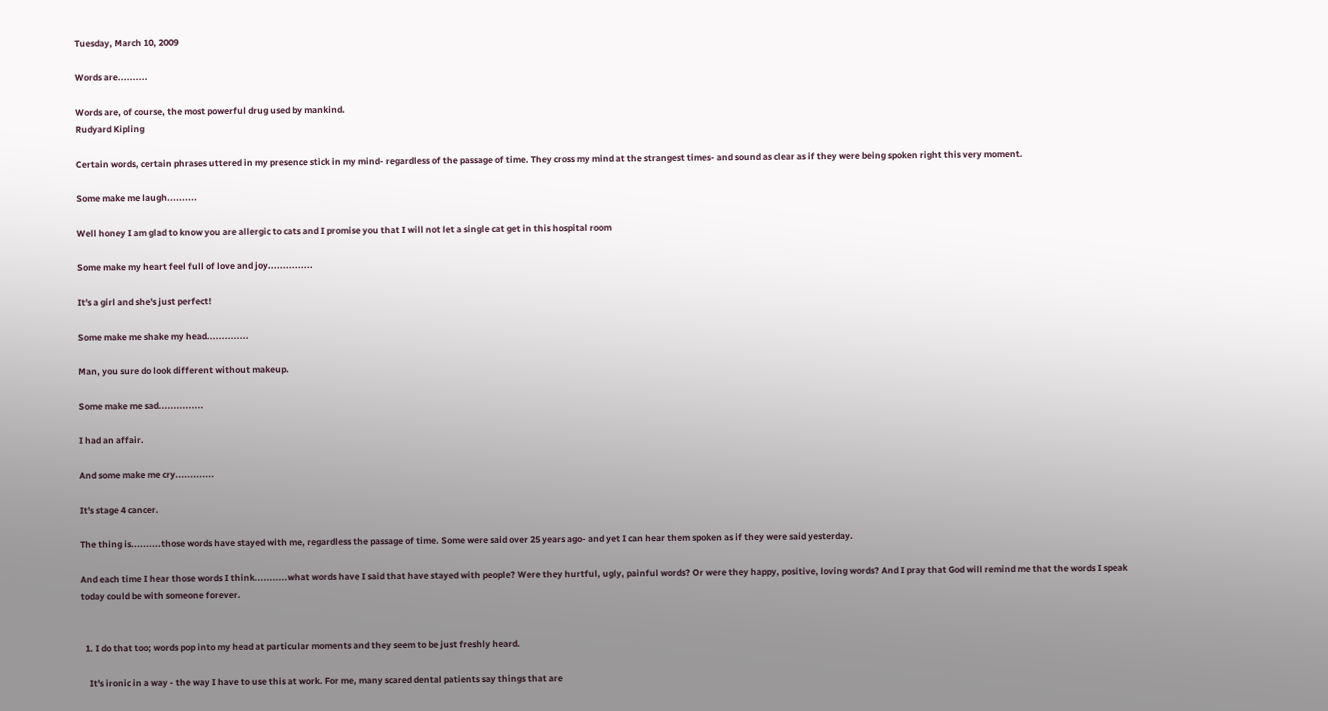Tuesday, March 10, 2009

Words are..........

Words are, of course, the most powerful drug used by mankind.
Rudyard Kipling

Certain words, certain phrases uttered in my presence stick in my mind- regardless of the passage of time. They cross my mind at the strangest times- and sound as clear as if they were being spoken right this very moment.

Some make me laugh..........

Well honey I am glad to know you are allergic to cats and I promise you that I will not let a single cat get in this hospital room

Some make my heart feel full of love and joy...............

It's a girl and she's just perfect!

Some make me shake my head..............

Man, you sure do look different without makeup.

Some make me sad...............

I had an affair.

And some make me cry.............

It's stage 4 cancer.

The thing is..........those words have stayed with me, regardless the passage of time. Some were said over 25 years ago- and yet I can hear them spoken as if they were said yesterday.

And each time I hear those words I think...........what words have I said that have stayed with people? Were they hurtful, ugly, painful words? Or were they happy, positive, loving words? And I pray that God will remind me that the words I speak today could be with someone forever.


  1. I do that too; words pop into my head at particular moments and they seem to be just freshly heard.

    It's ironic in a way - the way I have to use this at work. For me, many scared dental patients say things that are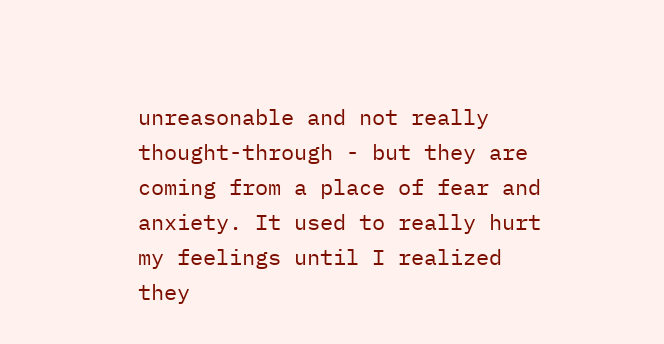unreasonable and not really thought-through - but they are coming from a place of fear and anxiety. It used to really hurt my feelings until I realized they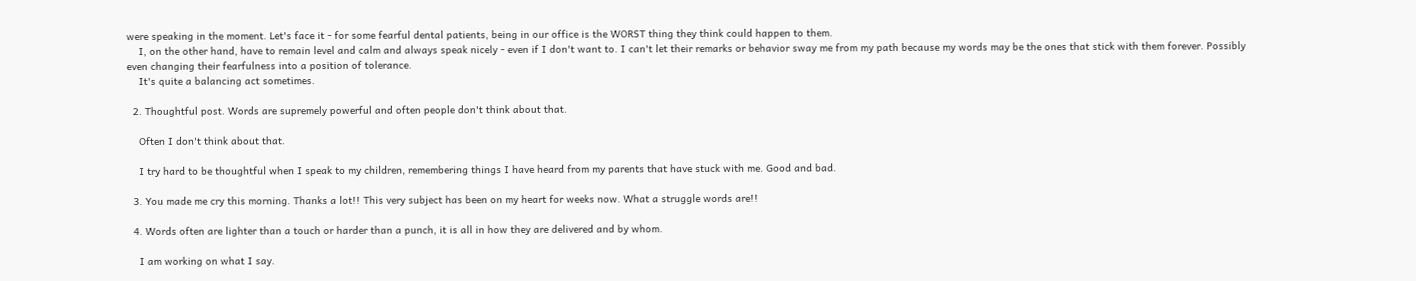were speaking in the moment. Let's face it - for some fearful dental patients, being in our office is the WORST thing they think could happen to them.
    I, on the other hand, have to remain level and calm and always speak nicely - even if I don't want to. I can't let their remarks or behavior sway me from my path because my words may be the ones that stick with them forever. Possibly even changing their fearfulness into a position of tolerance.
    It's quite a balancing act sometimes.

  2. Thoughtful post. Words are supremely powerful and often people don't think about that.

    Often I don't think about that.

    I try hard to be thoughtful when I speak to my children, remembering things I have heard from my parents that have stuck with me. Good and bad.

  3. You made me cry this morning. Thanks a lot!! This very subject has been on my heart for weeks now. What a struggle words are!!

  4. Words often are lighter than a touch or harder than a punch, it is all in how they are delivered and by whom.

    I am working on what I say.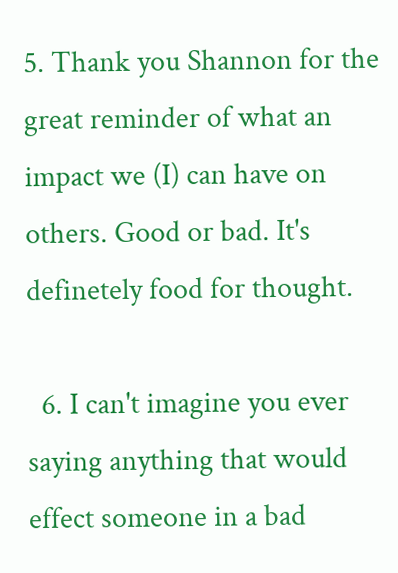5. Thank you Shannon for the great reminder of what an impact we (I) can have on others. Good or bad. It's definetely food for thought.

  6. I can't imagine you ever saying anything that would effect someone in a bad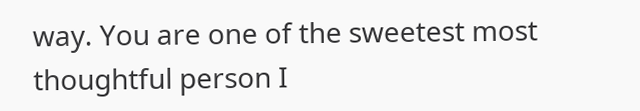way. You are one of the sweetest most thoughtful person I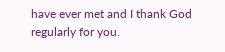have ever met and I thank God regularly for you.